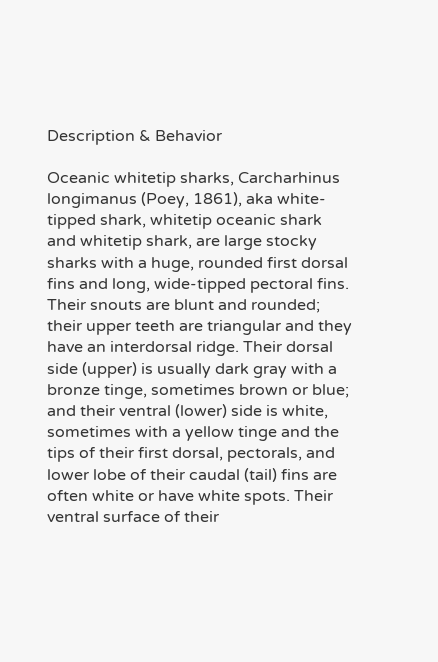Description & Behavior

Oceanic whitetip sharks, Carcharhinus longimanus (Poey, 1861), aka white-tipped shark, whitetip oceanic shark and whitetip shark, are large stocky sharks with a huge, rounded first dorsal fins and long, wide-tipped pectoral fins. Their snouts are blunt and rounded; their upper teeth are triangular and they have an interdorsal ridge. Their dorsal side (upper) is usually dark gray with a bronze tinge, sometimes brown or blue; and their ventral (lower) side is white, sometimes with a yellow tinge and the tips of their first dorsal, pectorals, and lower lobe of their caudal (tail) fins are often white or have white spots. Their ventral surface of their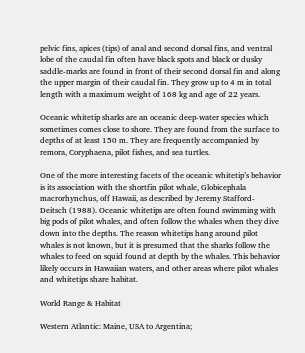pelvic fins, apices (tips) of anal and second dorsal fins, and ventral lobe of the caudal fin often have black spots and black or dusky saddle-marks are found in front of their second dorsal fin and along the upper margin of their caudal fin. They grow up to 4 m in total length with a maximum weight of 168 kg and age of 22 years.

Oceanic whitetip sharks are an oceanic deep-water species which sometimes comes close to shore. They are found from the surface to depths of at least 150 m. They are frequently accompanied by remora, Coryphaena, pilot fishes, and sea turtles.

One of the more interesting facets of the oceanic whitetip’s behavior is its association with the shortfin pilot whale, Globicephala macrorhynchus, off Hawaii, as described by Jeremy Stafford-Deitsch (1988). Oceanic whitetips are often found swimming with big pods of pilot whales, and often follow the whales when they dive down into the depths. The reason whitetips hang around pilot whales is not known, but it is presumed that the sharks follow the whales to feed on squid found at depth by the whales. This behavior likely occurs in Hawaiian waters, and other areas where pilot whales and whitetips share habitat.

World Range & Habitat

Western Atlantic: Maine, USA to Argentina;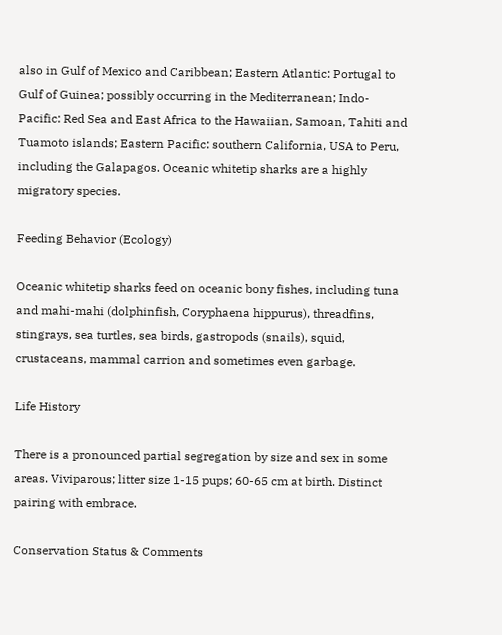also in Gulf of Mexico and Caribbean; Eastern Atlantic: Portugal to Gulf of Guinea; possibly occurring in the Mediterranean; Indo-Pacific: Red Sea and East Africa to the Hawaiian, Samoan, Tahiti and Tuamoto islands; Eastern Pacific: southern California, USA to Peru, including the Galapagos. Oceanic whitetip sharks are a highly migratory species.

Feeding Behavior (Ecology)

Oceanic whitetip sharks feed on oceanic bony fishes, including tuna and mahi-mahi (dolphinfish, Coryphaena hippurus), threadfins, stingrays, sea turtles, sea birds, gastropods (snails), squid, crustaceans, mammal carrion and sometimes even garbage.

Life History

There is a pronounced partial segregation by size and sex in some areas. Viviparous; litter size 1-15 pups; 60-65 cm at birth. Distinct pairing with embrace.

Conservation Status & Comments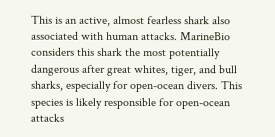This is an active, almost fearless shark also associated with human attacks. MarineBio considers this shark the most potentially dangerous after great whites, tiger, and bull sharks, especially for open-ocean divers. This species is likely responsible for open-ocean attacks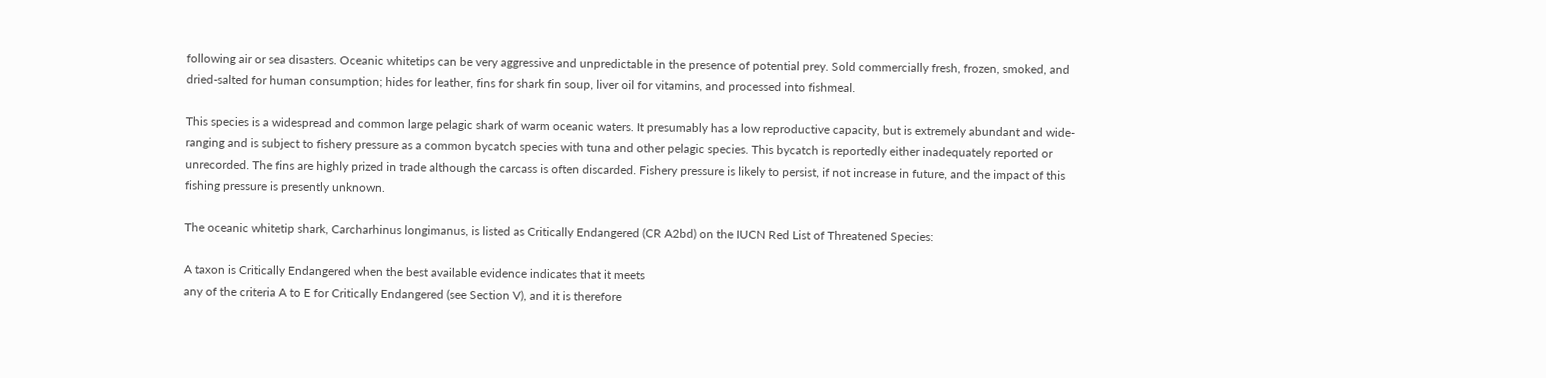following air or sea disasters. Oceanic whitetips can be very aggressive and unpredictable in the presence of potential prey. Sold commercially fresh, frozen, smoked, and dried-salted for human consumption; hides for leather, fins for shark fin soup, liver oil for vitamins, and processed into fishmeal.

This species is a widespread and common large pelagic shark of warm oceanic waters. It presumably has a low reproductive capacity, but is extremely abundant and wide-ranging and is subject to fishery pressure as a common bycatch species with tuna and other pelagic species. This bycatch is reportedly either inadequately reported or unrecorded. The fins are highly prized in trade although the carcass is often discarded. Fishery pressure is likely to persist, if not increase in future, and the impact of this fishing pressure is presently unknown.

The oceanic whitetip shark, Carcharhinus longimanus, is listed as Critically Endangered (CR A2bd) on the IUCN Red List of Threatened Species:

A taxon is Critically Endangered when the best available evidence indicates that it meets
any of the criteria A to E for Critically Endangered (see Section V), and it is therefore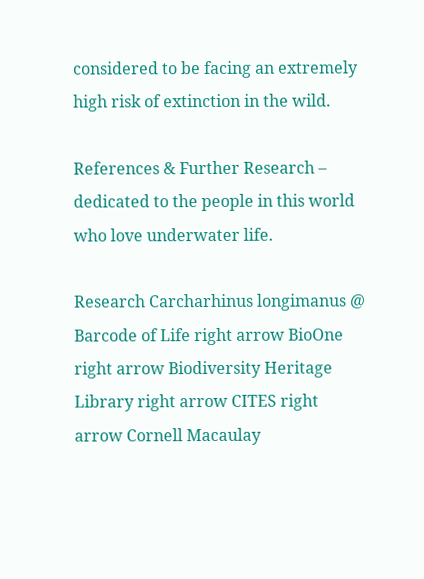considered to be facing an extremely high risk of extinction in the wild.

References & Further Research – dedicated to the people in this world who love underwater life.

Research Carcharhinus longimanus @
Barcode of Life right arrow BioOne right arrow Biodiversity Heritage Library right arrow CITES right arrow Cornell Macaulay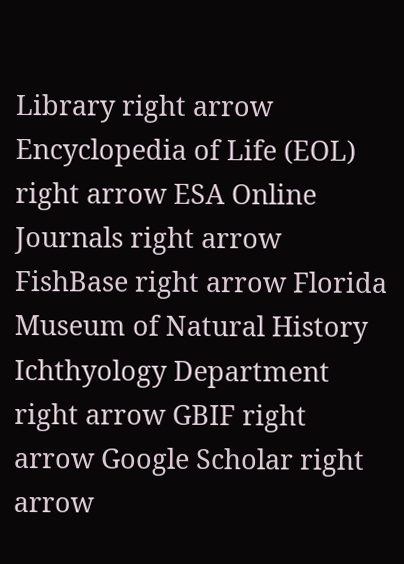Library right arrow Encyclopedia of Life (EOL) right arrow ESA Online Journals right arrow FishBase right arrow Florida Museum of Natural History Ichthyology Department right arrow GBIF right arrow Google Scholar right arrow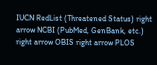IUCN RedList (Threatened Status) right arrow NCBI (PubMed, GenBank, etc.) right arrow OBIS right arrow PLOS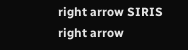right arrow SIRIS right arrow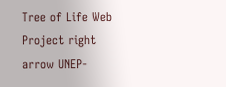Tree of Life Web Project right arrow UNEP-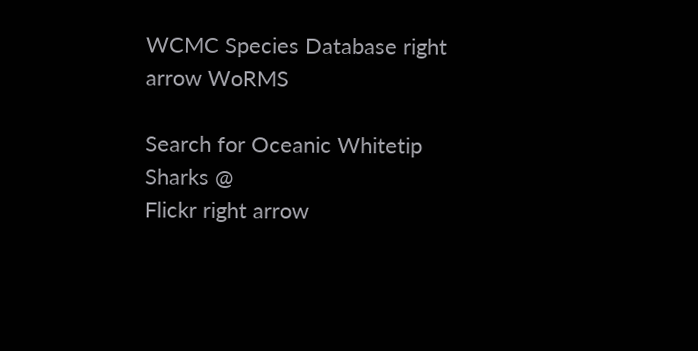WCMC Species Database right arrow WoRMS

Search for Oceanic Whitetip Sharks @
Flickr right arrow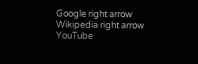Google right arrow Wikipedia right arrow YouTube